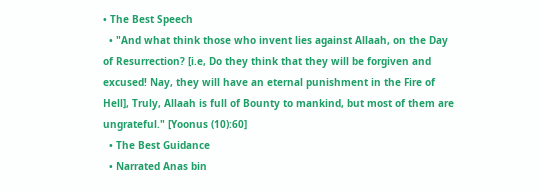• The Best Speech
  • "And what think those who invent lies against Allaah, on the Day of Resurrection? [i.e, Do they think that they will be forgiven and excused! Nay, they will have an eternal punishment in the Fire of Hell], Truly, Allaah is full of Bounty to mankind, but most of them are ungrateful." [Yoonus (10):60]
  • The Best Guidance
  • Narrated Anas bin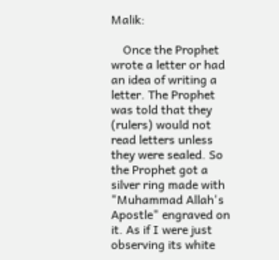Malik:

    Once the Prophet wrote a letter or had an idea of writing a letter. The Prophet was told that they (rulers) would not read letters unless they were sealed. So the Prophet got a silver ring made with "Muhammad Allah's Apostle" engraved on it. As if I were just observing its white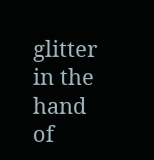glitter in the hand of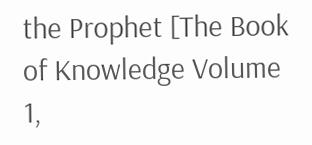the Prophet [The Book of Knowledge Volume 1,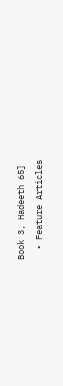Book 3, Hadeeth 65]
  • Feature Articles